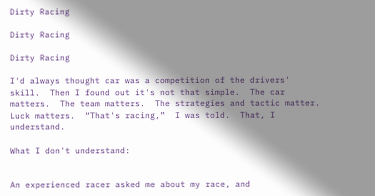Dirty Racing

Dirty Racing

Dirty Racing

I'd always thought car was a competition of the drivers' skill.  Then I found out it's not that simple.  The car matters.  The team matters.  The strategies and tactic matter.  Luck matters.  “That's racing,”  I was told.  That, I understand.

What I don't understand:


An experienced racer asked me about my race, and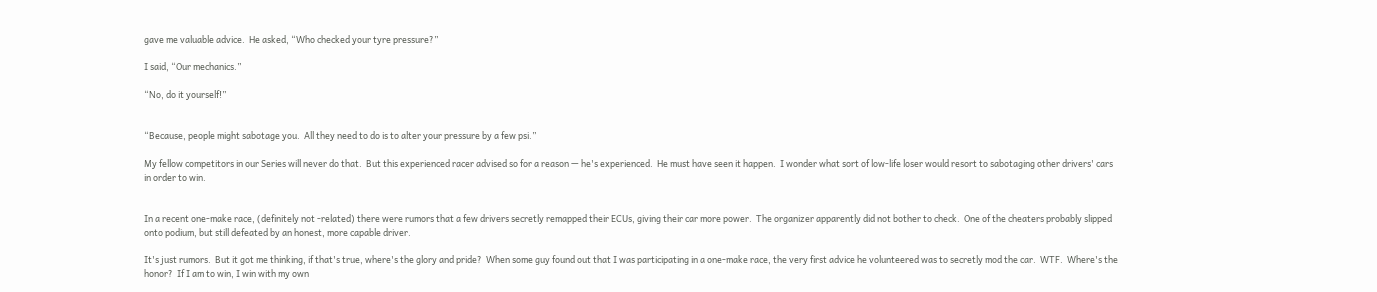gave me valuable advice.  He asked, “Who checked your tyre pressure?”

I said, “Our mechanics.”

“No, do it yourself!”


“Because, people might sabotage you.  All they need to do is to alter your pressure by a few psi.”

My fellow competitors in our Series will never do that.  But this experienced racer advised so for a reason — he's experienced.  He must have seen it happen.  I wonder what sort of low-life loser would resort to sabotaging other drivers' cars in order to win.


In a recent one-make race, (definitely not -related) there were rumors that a few drivers secretly remapped their ECUs, giving their car more power.  The organizer apparently did not bother to check.  One of the cheaters probably slipped onto podium, but still defeated by an honest, more capable driver.

It's just rumors.  But it got me thinking, if that's true, where's the glory and pride?  When some guy found out that I was participating in a one-make race, the very first advice he volunteered was to secretly mod the car.  WTF.  Where's the honor?  If I am to win, I win with my own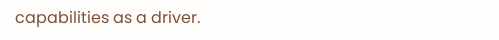capabilities as a driver.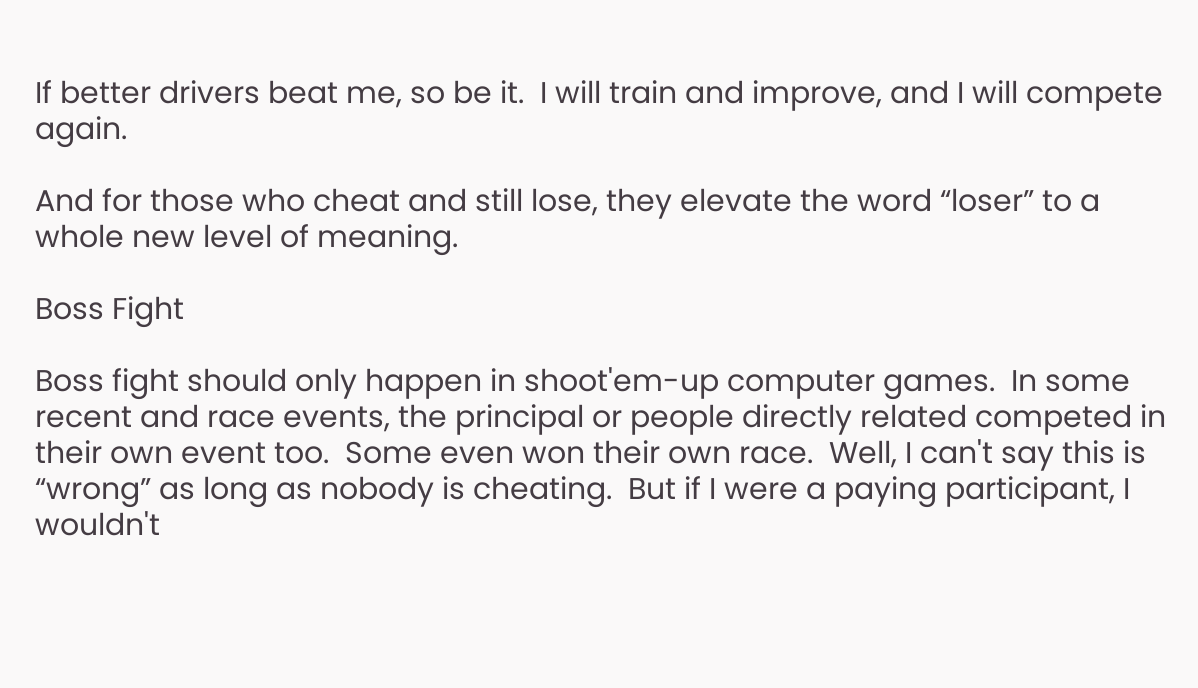If better drivers beat me, so be it.  I will train and improve, and I will compete again.

And for those who cheat and still lose, they elevate the word “loser” to a whole new level of meaning.

Boss Fight

Boss fight should only happen in shoot'em-up computer games.  In some recent and race events, the principal or people directly related competed in their own event too.  Some even won their own race.  Well, I can't say this is “wrong” as long as nobody is cheating.  But if I were a paying participant, I wouldn't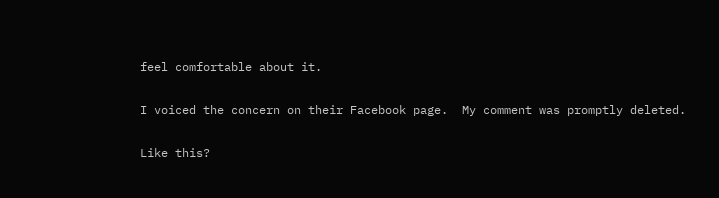feel comfortable about it.

I voiced the concern on their Facebook page.  My comment was promptly deleted.

Like this?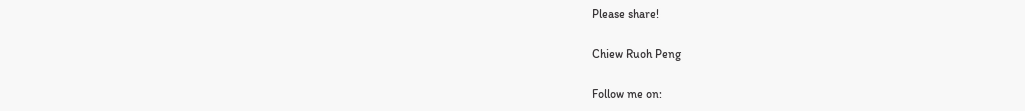Please share!

Chiew Ruoh Peng

Follow me on: